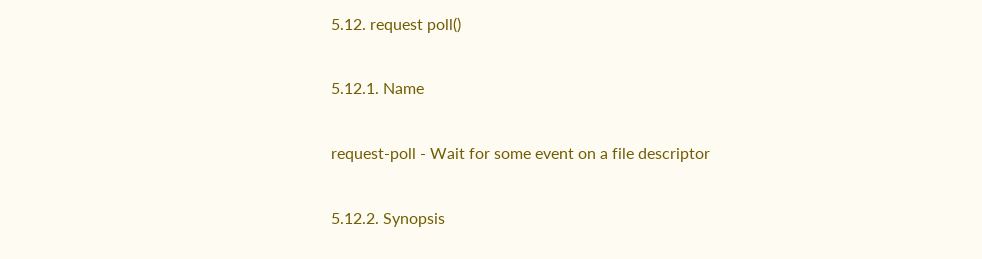5.12. request poll()

5.12.1. Name

request-poll - Wait for some event on a file descriptor

5.12.2. Synopsis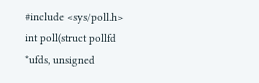#include <sys/poll.h>
int poll(struct pollfd *ufds, unsigned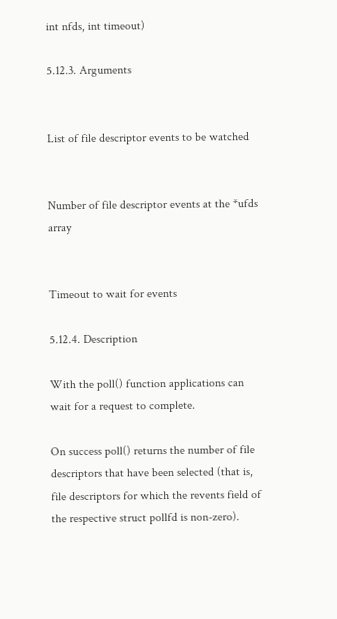int nfds, int timeout)

5.12.3. Arguments


List of file descriptor events to be watched


Number of file descriptor events at the *ufds array


Timeout to wait for events

5.12.4. Description

With the poll() function applications can wait for a request to complete.

On success poll() returns the number of file descriptors that have been selected (that is, file descriptors for which the revents field of the respective struct pollfd is non-zero).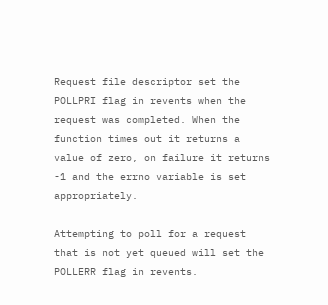Request file descriptor set the POLLPRI flag in revents when the request was completed. When the function times out it returns a value of zero, on failure it returns -1 and the errno variable is set appropriately.

Attempting to poll for a request that is not yet queued will set the POLLERR flag in revents.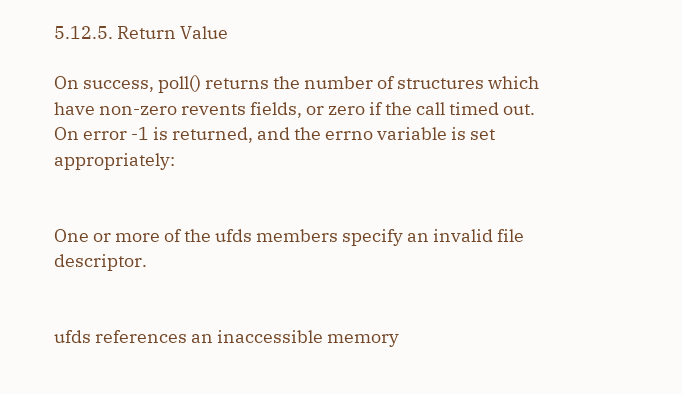5.12.5. Return Value

On success, poll() returns the number of structures which have non-zero revents fields, or zero if the call timed out. On error -1 is returned, and the errno variable is set appropriately:


One or more of the ufds members specify an invalid file descriptor.


ufds references an inaccessible memory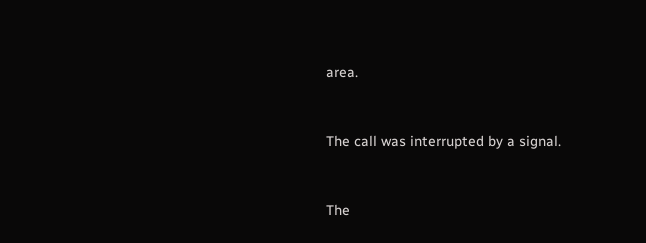area.


The call was interrupted by a signal.


The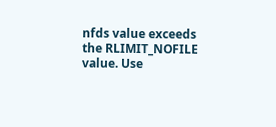nfds value exceeds the RLIMIT_NOFILE value. Use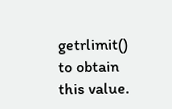getrlimit() to obtain this value.